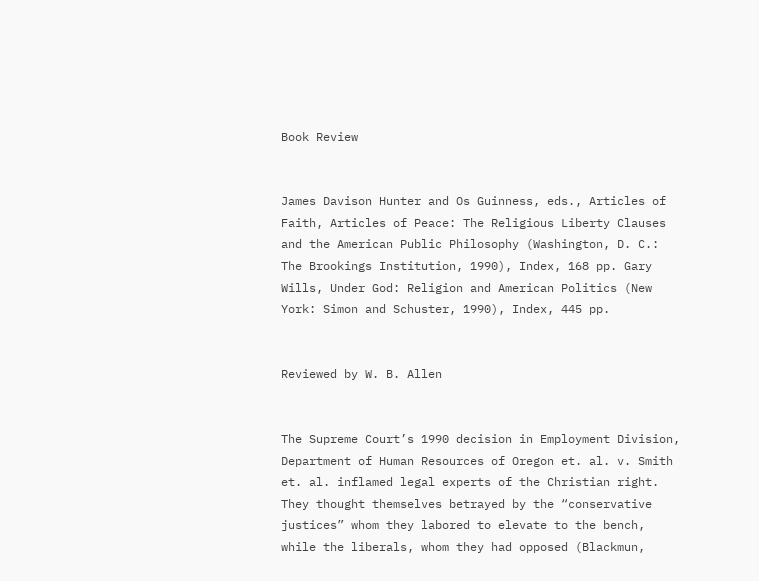Book Review


James Davison Hunter and Os Guinness, eds., Articles of Faith, Articles of Peace: The Religious Liberty Clauses and the American Public Philosophy (Washington, D. C.: The Brookings Institution, 1990), Index, 168 pp. Gary Wills, Under God: Religion and American Politics (New York: Simon and Schuster, 1990), Index, 445 pp.


Reviewed by W. B. Allen


The Supreme Court’s 1990 decision in Employment Division, Department of Human Resources of Oregon et. al. v. Smith et. al. inflamed legal experts of the Christian right. They thought themselves betrayed by the “conservative justices” whom they labored to elevate to the bench, while the liberals, whom they had opposed (Blackmun,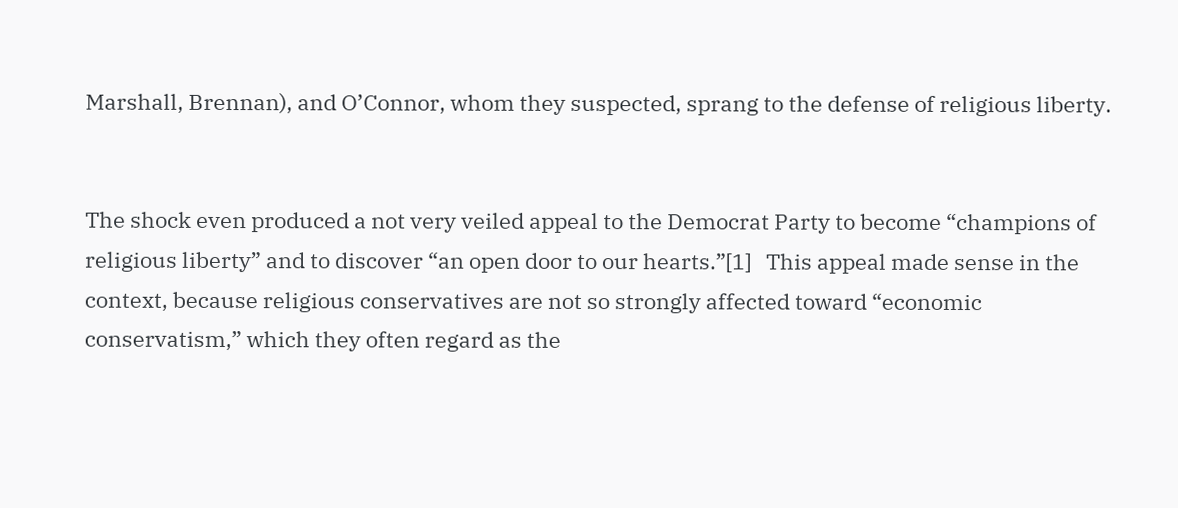Marshall, Brennan), and O’Connor, whom they suspected, sprang to the defense of religious liberty.


The shock even produced a not very veiled appeal to the Democrat Party to become “champions of religious liberty” and to discover “an open door to our hearts.”[1]   This appeal made sense in the context, because religious conservatives are not so strongly affected toward “economic conservatism,” which they often regard as the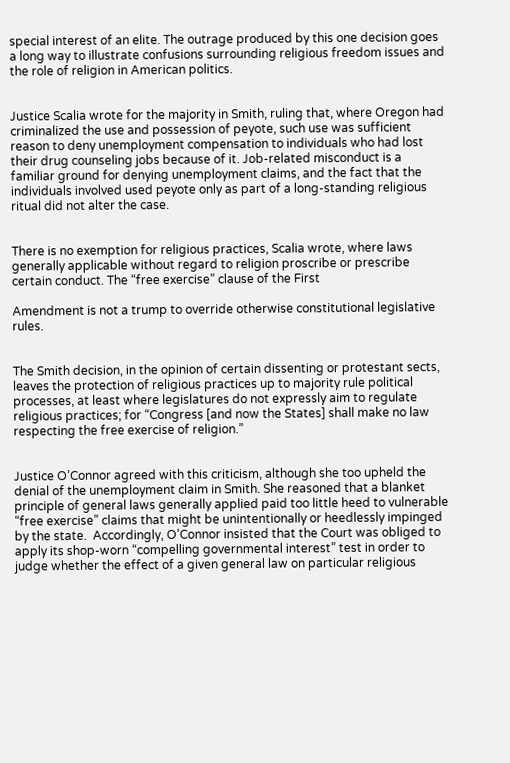special interest of an elite. The outrage produced by this one decision goes a long way to illustrate confusions surrounding religious freedom issues and the role of religion in American politics.


Justice Scalia wrote for the majority in Smith, ruling that, where Oregon had criminalized the use and possession of peyote, such use was sufficient reason to deny unemployment compensation to individuals who had lost their drug counseling jobs because of it. Job-related misconduct is a familiar ground for denying unemployment claims, and the fact that the individuals involved used peyote only as part of a long-standing religious ritual did not alter the case.


There is no exemption for religious practices, Scalia wrote, where laws generally applicable without regard to religion proscribe or prescribe certain conduct. The “free exercise” clause of the First

Amendment is not a trump to override otherwise constitutional legislative rules.


The Smith decision, in the opinion of certain dissenting or protestant sects, leaves the protection of religious practices up to majority rule political processes, at least where legislatures do not expressly aim to regulate religious practices; for “Congress [and now the States] shall make no law respecting the free exercise of religion.”


Justice O’Connor agreed with this criticism, although she too upheld the denial of the unemployment claim in Smith. She reasoned that a blanket principle of general laws generally applied paid too little heed to vulnerable “free exercise” claims that might be unintentionally or heedlessly impinged by the state.  Accordingly, O’Connor insisted that the Court was obliged to apply its shop-worn “compelling governmental interest” test in order to judge whether the effect of a given general law on particular religious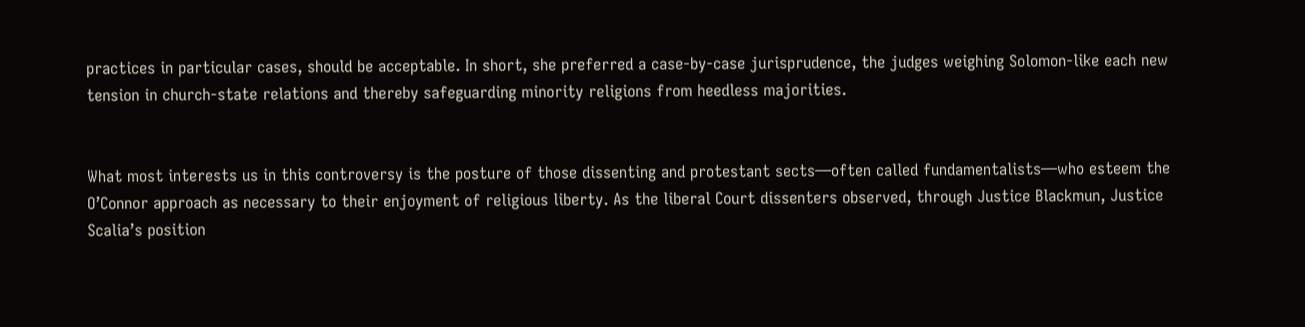practices in particular cases, should be acceptable. In short, she preferred a case-by-case jurisprudence, the judges weighing Solomon-like each new tension in church-state relations and thereby safeguarding minority religions from heedless majorities.


What most interests us in this controversy is the posture of those dissenting and protestant sects—often called fundamentalists—who esteem the O’Connor approach as necessary to their enjoyment of religious liberty. As the liberal Court dissenters observed, through Justice Blackmun, Justice Scalia’s position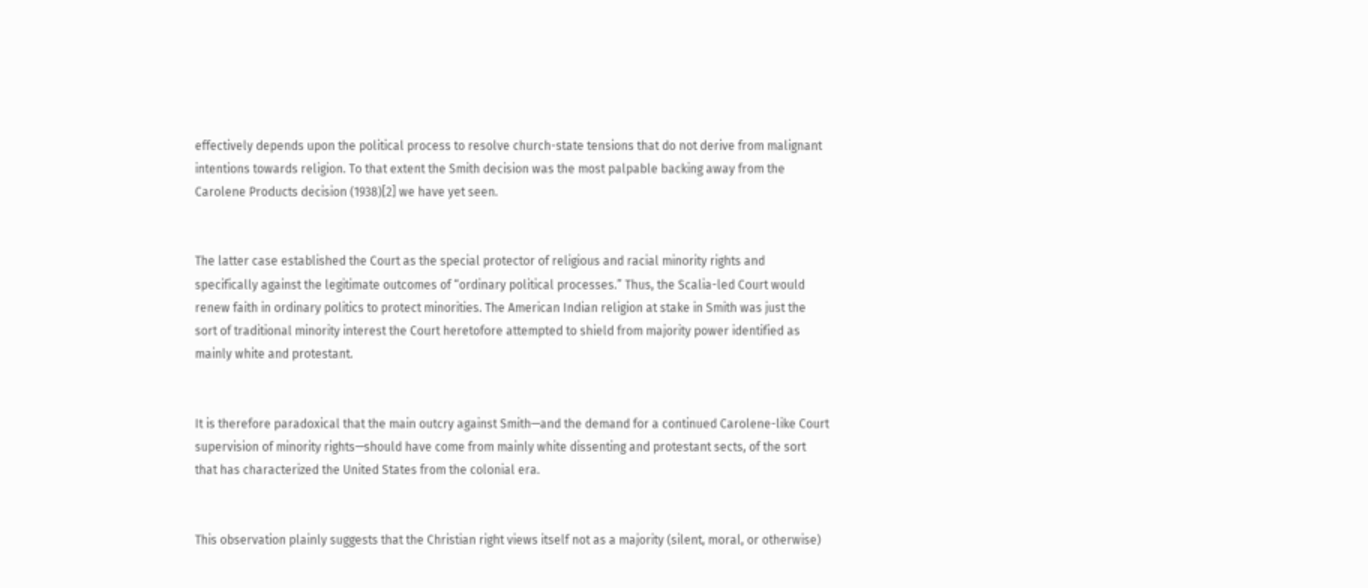effectively depends upon the political process to resolve church-state tensions that do not derive from malignant intentions towards religion. To that extent the Smith decision was the most palpable backing away from the Carolene Products decision (1938)[2] we have yet seen.


The latter case established the Court as the special protector of religious and racial minority rights and specifically against the legitimate outcomes of “ordinary political processes.” Thus, the Scalia-led Court would renew faith in ordinary politics to protect minorities. The American Indian religion at stake in Smith was just the sort of traditional minority interest the Court heretofore attempted to shield from majority power identified as mainly white and protestant.


It is therefore paradoxical that the main outcry against Smith—and the demand for a continued Carolene-like Court supervision of minority rights—should have come from mainly white dissenting and protestant sects, of the sort that has characterized the United States from the colonial era.


This observation plainly suggests that the Christian right views itself not as a majority (silent, moral, or otherwise)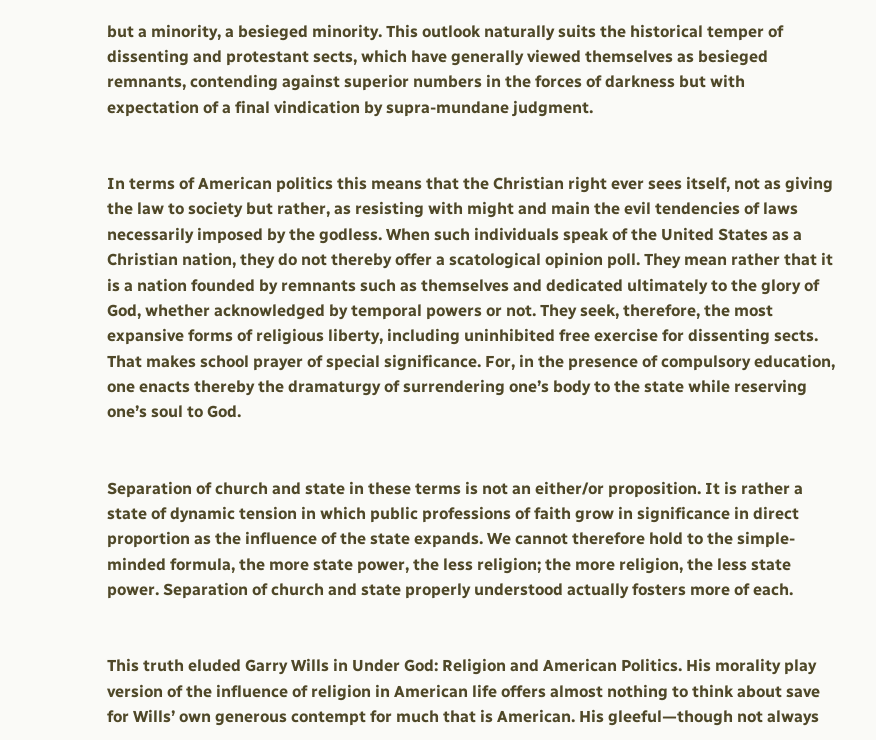but a minority, a besieged minority. This outlook naturally suits the historical temper of dissenting and protestant sects, which have generally viewed themselves as besieged remnants, contending against superior numbers in the forces of darkness but with expectation of a final vindication by supra-mundane judgment.


In terms of American politics this means that the Christian right ever sees itself, not as giving the law to society but rather, as resisting with might and main the evil tendencies of laws necessarily imposed by the godless. When such individuals speak of the United States as a Christian nation, they do not thereby offer a scatological opinion poll. They mean rather that it is a nation founded by remnants such as themselves and dedicated ultimately to the glory of God, whether acknowledged by temporal powers or not. They seek, therefore, the most expansive forms of religious liberty, including uninhibited free exercise for dissenting sects. That makes school prayer of special significance. For, in the presence of compulsory education, one enacts thereby the dramaturgy of surrendering one’s body to the state while reserving one’s soul to God.


Separation of church and state in these terms is not an either/or proposition. It is rather a state of dynamic tension in which public professions of faith grow in significance in direct proportion as the influence of the state expands. We cannot therefore hold to the simple-minded formula, the more state power, the less religion; the more religion, the less state power. Separation of church and state properly understood actually fosters more of each.


This truth eluded Garry Wills in Under God: Religion and American Politics. His morality play version of the influence of religion in American life offers almost nothing to think about save for Wills’ own generous contempt for much that is American. His gleeful—though not always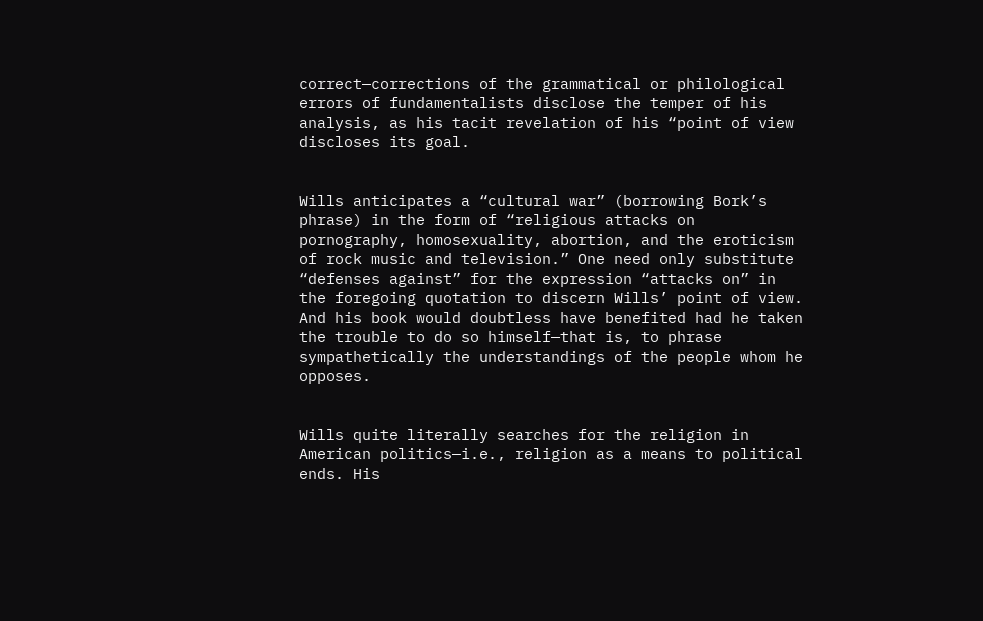correct—corrections of the grammatical or philological errors of fundamentalists disclose the temper of his analysis, as his tacit revelation of his “point of view discloses its goal.


Wills anticipates a “cultural war” (borrowing Bork’s phrase) in the form of “religious attacks on pornography, homosexuality, abortion, and the eroticism of rock music and television.” One need only substitute “defenses against” for the expression “attacks on” in the foregoing quotation to discern Wills’ point of view. And his book would doubtless have benefited had he taken the trouble to do so himself—that is, to phrase sympathetically the understandings of the people whom he opposes.


Wills quite literally searches for the religion in American politics—i.e., religion as a means to political ends. His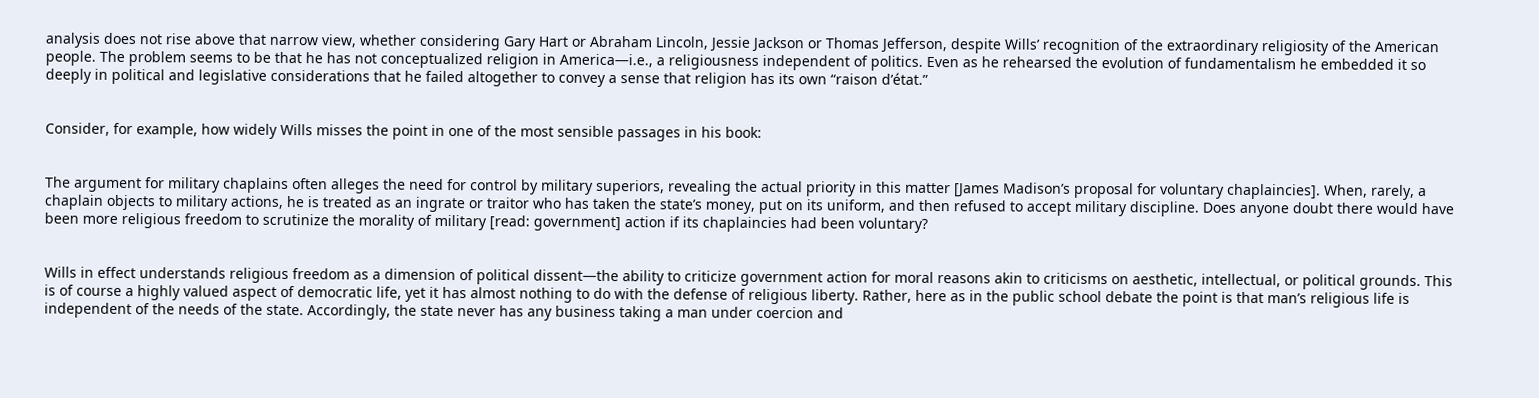analysis does not rise above that narrow view, whether considering Gary Hart or Abraham Lincoln, Jessie Jackson or Thomas Jefferson, despite Wills’ recognition of the extraordinary religiosity of the American people. The problem seems to be that he has not conceptualized religion in America—i.e., a religiousness independent of politics. Even as he rehearsed the evolution of fundamentalism he embedded it so deeply in political and legislative considerations that he failed altogether to convey a sense that religion has its own “raison d’état.”


Consider, for example, how widely Wills misses the point in one of the most sensible passages in his book:


The argument for military chaplains often alleges the need for control by military superiors, revealing the actual priority in this matter [James Madison’s proposal for voluntary chaplaincies]. When, rarely, a chaplain objects to military actions, he is treated as an ingrate or traitor who has taken the state’s money, put on its uniform, and then refused to accept military discipline. Does anyone doubt there would have been more religious freedom to scrutinize the morality of military [read: government] action if its chaplaincies had been voluntary?


Wills in effect understands religious freedom as a dimension of political dissent—the ability to criticize government action for moral reasons akin to criticisms on aesthetic, intellectual, or political grounds. This is of course a highly valued aspect of democratic life, yet it has almost nothing to do with the defense of religious liberty. Rather, here as in the public school debate the point is that man’s religious life is independent of the needs of the state. Accordingly, the state never has any business taking a man under coercion and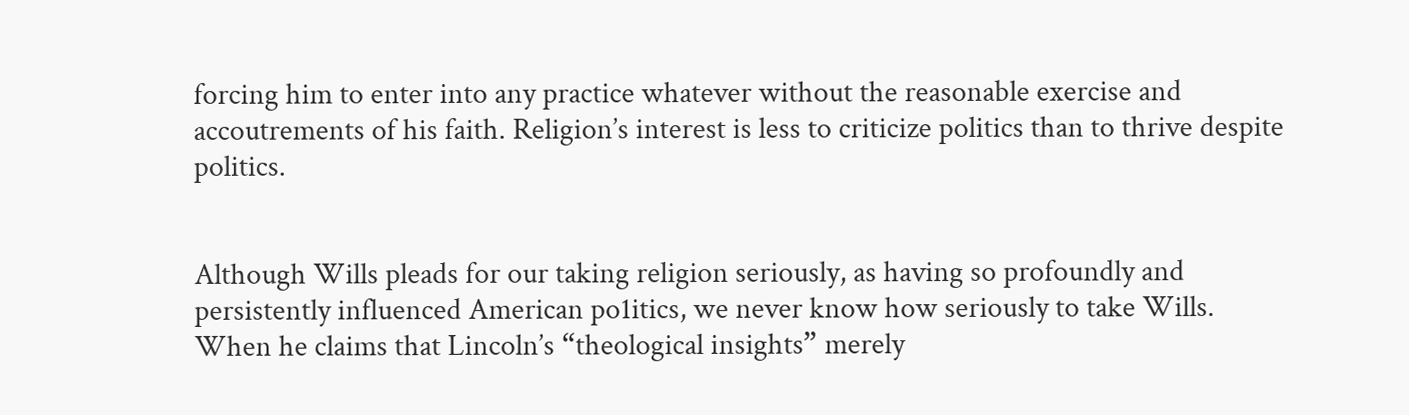forcing him to enter into any practice whatever without the reasonable exercise and accoutrements of his faith. Religion’s interest is less to criticize politics than to thrive despite politics.


Although Wills pleads for our taking religion seriously, as having so profoundly and persistently influenced American po1itics, we never know how seriously to take Wills. When he claims that Lincoln’s “theological insights” merely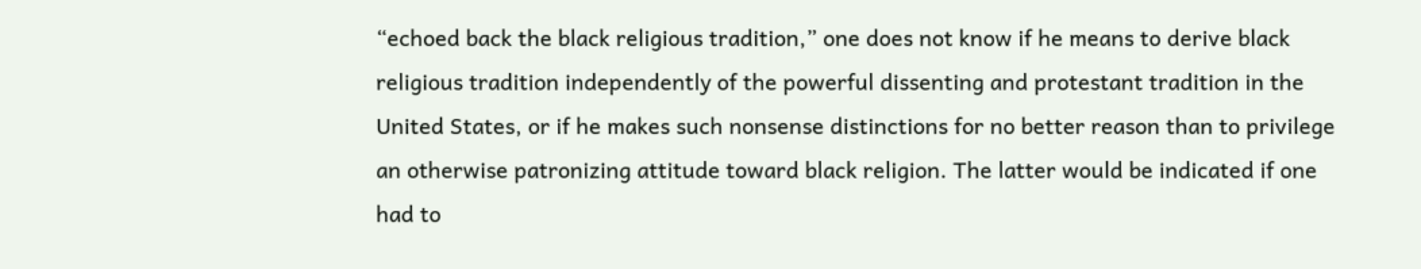“echoed back the black religious tradition,” one does not know if he means to derive black religious tradition independently of the powerful dissenting and protestant tradition in the United States, or if he makes such nonsense distinctions for no better reason than to privilege an otherwise patronizing attitude toward black religion. The latter would be indicated if one had to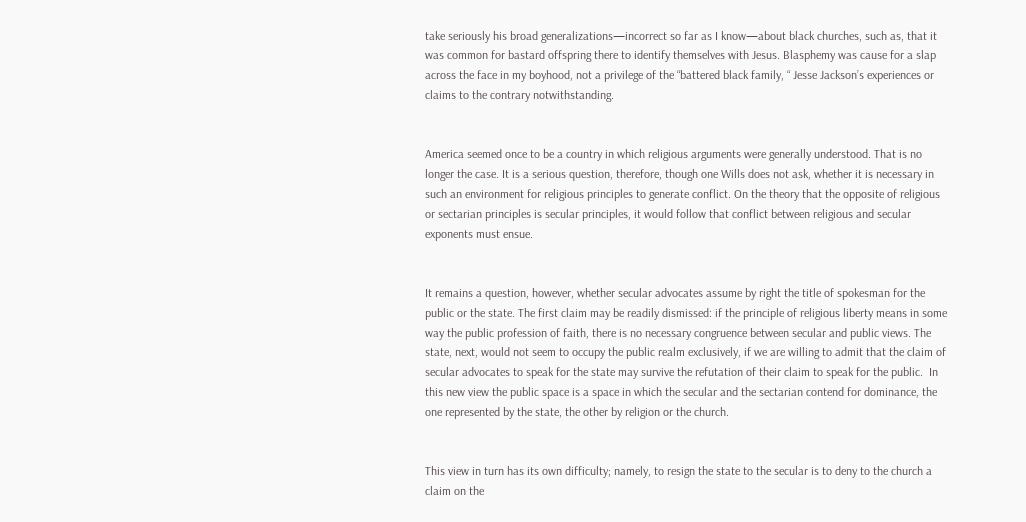take seriously his broad generalizations—incorrect so far as I know—about black churches, such as, that it was common for bastard offspring there to identify themselves with Jesus. Blasphemy was cause for a slap across the face in my boyhood, not a privilege of the “battered black family, “ Jesse Jackson’s experiences or claims to the contrary notwithstanding.


America seemed once to be a country in which religious arguments were generally understood. That is no longer the case. It is a serious question, therefore, though one Wills does not ask, whether it is necessary in such an environment for religious principles to generate conflict. On the theory that the opposite of religious or sectarian principles is secular principles, it would follow that conflict between religious and secular exponents must ensue.


It remains a question, however, whether secular advocates assume by right the title of spokesman for the public or the state. The first claim may be readily dismissed: if the principle of religious liberty means in some way the public profession of faith, there is no necessary congruence between secular and public views. The state, next, would not seem to occupy the public realm exclusively, if we are willing to admit that the claim of secular advocates to speak for the state may survive the refutation of their claim to speak for the public.  In this new view the public space is a space in which the secular and the sectarian contend for dominance, the one represented by the state, the other by religion or the church.


This view in turn has its own difficulty; namely, to resign the state to the secular is to deny to the church a claim on the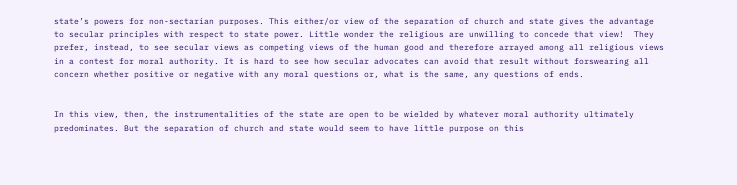state’s powers for non-sectarian purposes. This either/or view of the separation of church and state gives the advantage to secular principles with respect to state power. Little wonder the religious are unwilling to concede that view!  They prefer, instead, to see secular views as competing views of the human good and therefore arrayed among all religious views in a contest for moral authority. It is hard to see how secular advocates can avoid that result without forswearing all concern whether positive or negative with any moral questions or, what is the same, any questions of ends.


In this view, then, the instrumentalities of the state are open to be wielded by whatever moral authority ultimately predominates. But the separation of church and state would seem to have little purpose on this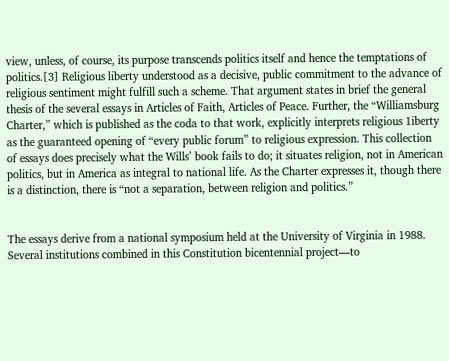view, unless, of course, its purpose transcends politics itself and hence the temptations of politics.[3] Religious liberty understood as a decisive, public commitment to the advance of religious sentiment might fulfill such a scheme. That argument states in brief the general thesis of the several essays in Articles of Faith, Articles of Peace. Further, the “Williamsburg Charter,” which is published as the coda to that work, explicitly interprets religious 1iberty as the guaranteed opening of “every public forum” to religious expression. This collection of essays does precisely what the Wills’ book fails to do; it situates religion, not in American politics, but in America as integral to national life. As the Charter expresses it, though there is a distinction, there is “not a separation, between religion and politics.”


The essays derive from a national symposium held at the University of Virginia in 1988. Several institutions combined in this Constitution bicentennial project—to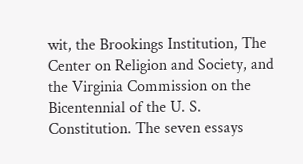wit, the Brookings Institution, The Center on Religion and Society, and the Virginia Commission on the Bicentennial of the U. S. Constitution. The seven essays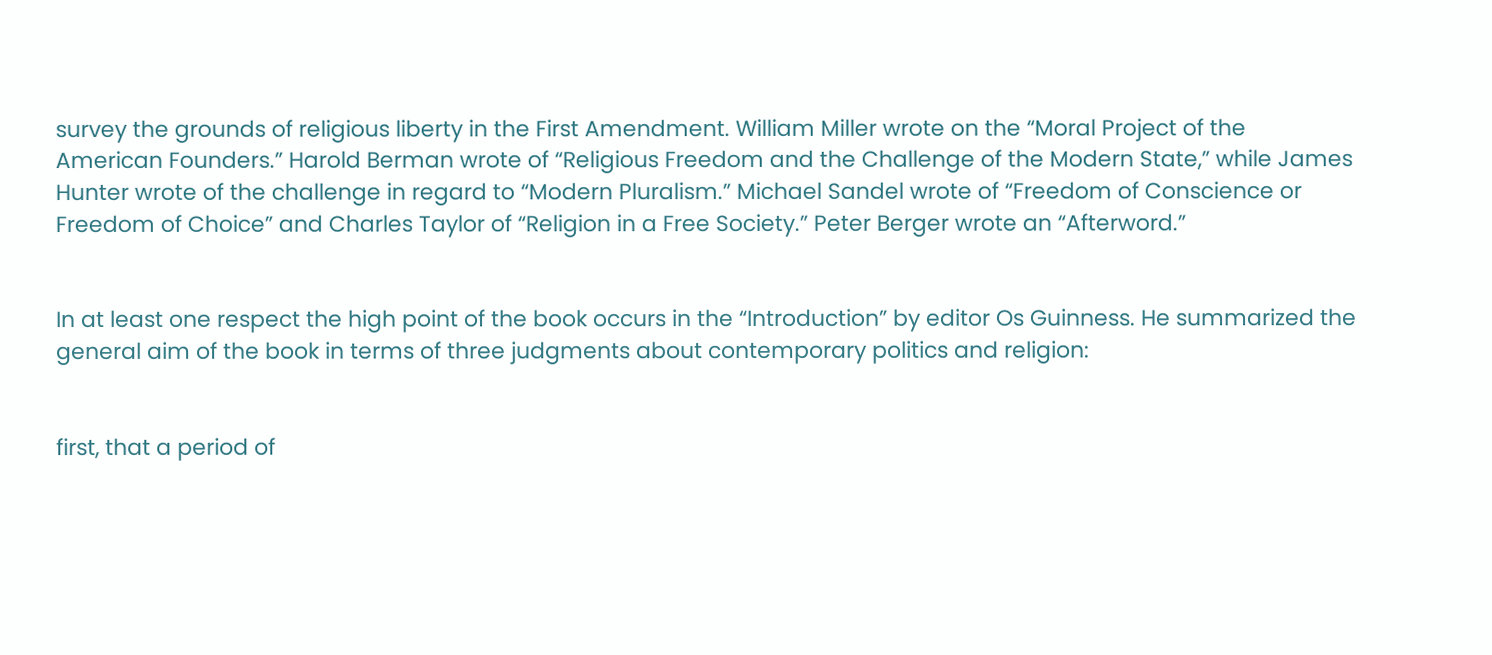survey the grounds of religious liberty in the First Amendment. William Miller wrote on the “Moral Project of the American Founders.” Harold Berman wrote of “Religious Freedom and the Challenge of the Modern State,” while James Hunter wrote of the challenge in regard to “Modern Pluralism.” Michael Sandel wrote of “Freedom of Conscience or Freedom of Choice” and Charles Taylor of “Religion in a Free Society.” Peter Berger wrote an “Afterword.”


In at least one respect the high point of the book occurs in the “Introduction” by editor Os Guinness. He summarized the general aim of the book in terms of three judgments about contemporary politics and religion:


first, that a period of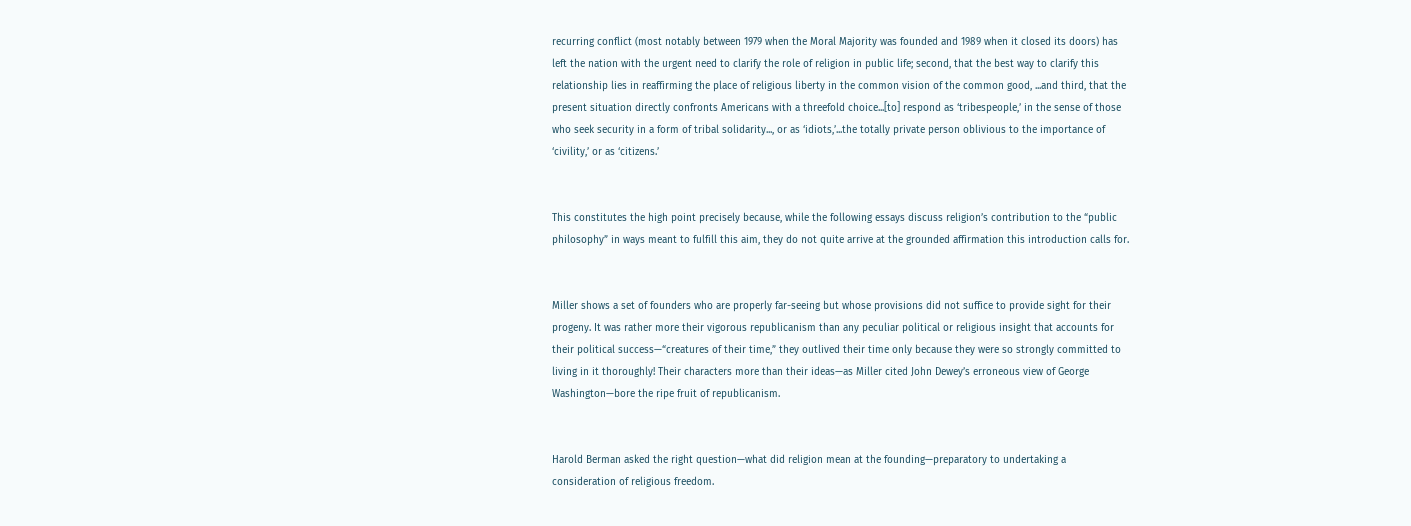recurring conflict (most notably between 1979 when the Moral Majority was founded and 1989 when it closed its doors) has left the nation with the urgent need to clarify the role of religion in public life; second, that the best way to clarify this relationship lies in reaffirming the place of religious liberty in the common vision of the common good, ...and third, that the present situation directly confronts Americans with a threefold choice...[to] respond as ‘tribespeople,’ in the sense of those who seek security in a form of tribal solidarity..., or as ‘idiots,’...the totally private person oblivious to the importance of ‘civility,’ or as ‘citizens.’


This constitutes the high point precisely because, while the following essays discuss religion’s contribution to the “public philosophy” in ways meant to fulfill this aim, they do not quite arrive at the grounded affirmation this introduction calls for.


Miller shows a set of founders who are properly far-seeing but whose provisions did not suffice to provide sight for their progeny. It was rather more their vigorous republicanism than any peculiar political or religious insight that accounts for their political success—“creatures of their time,” they outlived their time only because they were so strongly committed to living in it thoroughly! Their characters more than their ideas—as Miller cited John Dewey’s erroneous view of George Washington—bore the ripe fruit of republicanism.


Harold Berman asked the right question—what did religion mean at the founding—preparatory to undertaking a consideration of religious freedom.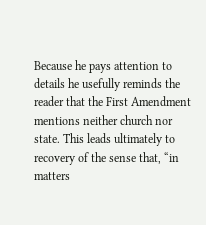Because he pays attention to details he usefully reminds the reader that the First Amendment mentions neither church nor state. This leads ultimately to recovery of the sense that, “in matters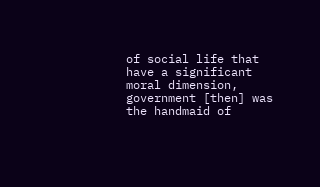of social life that have a significant moral dimension, government [then] was the handmaid of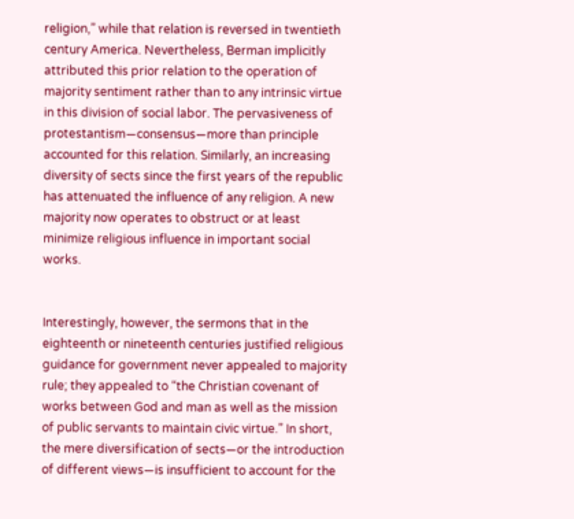religion,” while that relation is reversed in twentieth century America. Nevertheless, Berman implicitly attributed this prior relation to the operation of majority sentiment rather than to any intrinsic virtue in this division of social labor. The pervasiveness of protestantism—consensus—more than principle accounted for this relation. Similarly, an increasing diversity of sects since the first years of the republic has attenuated the influence of any religion. A new majority now operates to obstruct or at least minimize religious influence in important social works.


Interestingly, however, the sermons that in the eighteenth or nineteenth centuries justified religious guidance for government never appealed to majority rule; they appealed to “the Christian covenant of works between God and man as well as the mission of public servants to maintain civic virtue.” In short, the mere diversification of sects—or the introduction of different views—is insufficient to account for the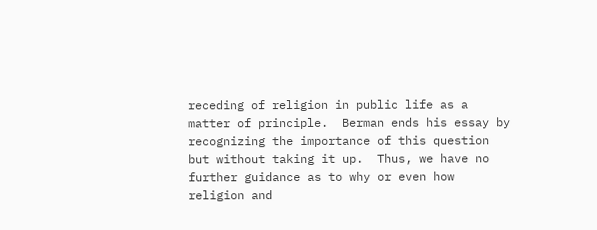receding of religion in public life as a matter of principle.  Berman ends his essay by recognizing the importance of this question but without taking it up.  Thus, we have no further guidance as to why or even how religion and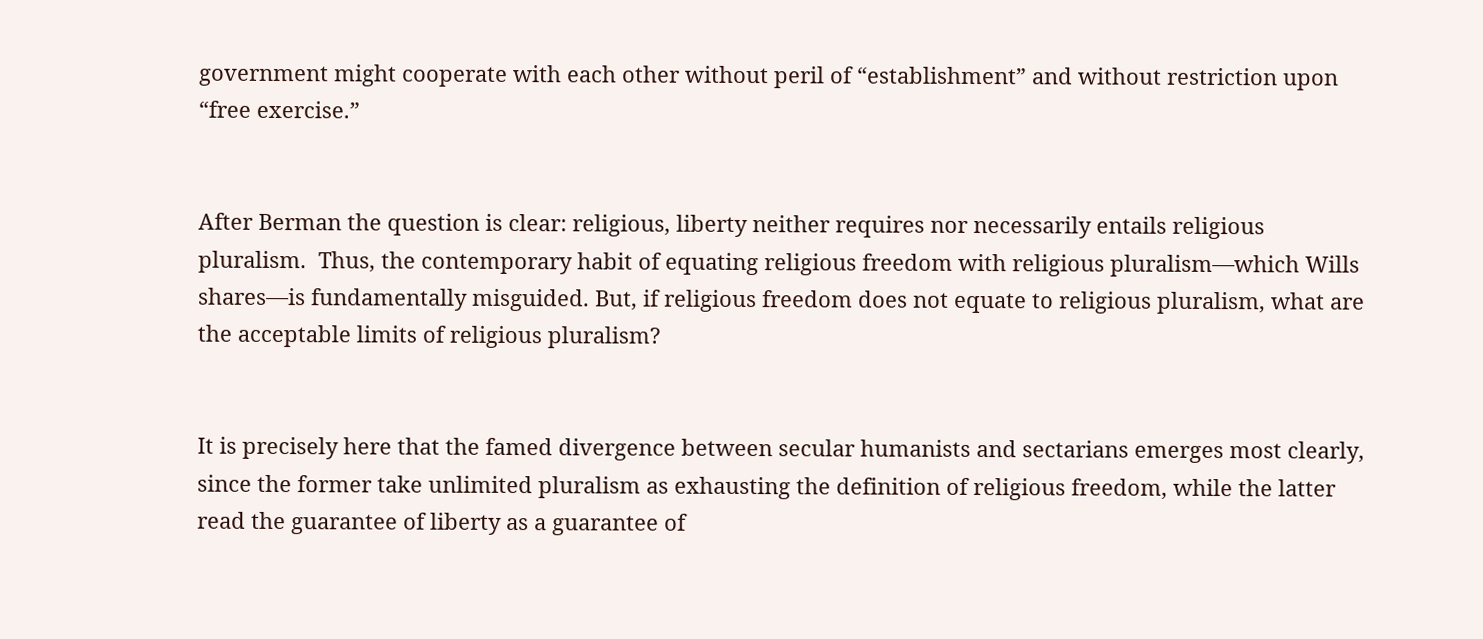government might cooperate with each other without peril of “establishment” and without restriction upon “free exercise.”


After Berman the question is clear: religious, liberty neither requires nor necessarily entails religious pluralism.  Thus, the contemporary habit of equating religious freedom with religious pluralism—which Wills shares—is fundamentally misguided. But, if religious freedom does not equate to religious pluralism, what are the acceptable limits of religious pluralism?


It is precisely here that the famed divergence between secular humanists and sectarians emerges most clearly, since the former take unlimited pluralism as exhausting the definition of religious freedom, while the latter read the guarantee of liberty as a guarantee of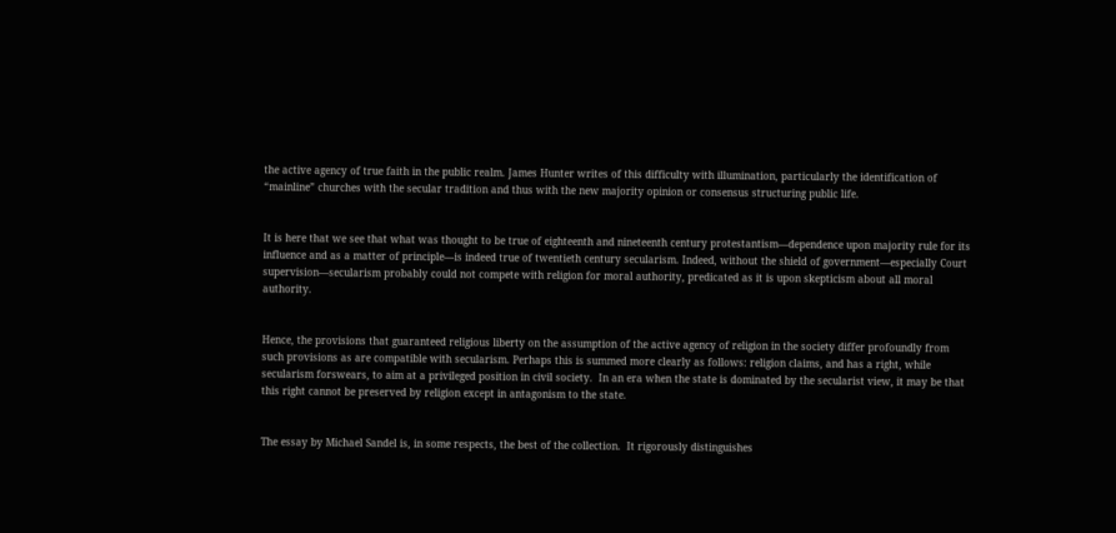the active agency of true faith in the public realm. James Hunter writes of this difficulty with illumination, particularly the identification of “mainline” churches with the secular tradition and thus with the new majority opinion or consensus structuring public life.


It is here that we see that what was thought to be true of eighteenth and nineteenth century protestantism—dependence upon majority rule for its influence and as a matter of principle—is indeed true of twentieth century secularism. Indeed, without the shield of government—especially Court supervision—secularism probably could not compete with religion for moral authority, predicated as it is upon skepticism about all moral authority.


Hence, the provisions that guaranteed religious liberty on the assumption of the active agency of religion in the society differ profoundly from such provisions as are compatible with secularism. Perhaps this is summed more clearly as follows: religion claims, and has a right, while secularism forswears, to aim at a privileged position in civil society.  In an era when the state is dominated by the secularist view, it may be that this right cannot be preserved by religion except in antagonism to the state.


The essay by Michael Sandel is, in some respects, the best of the collection.  It rigorously distinguishes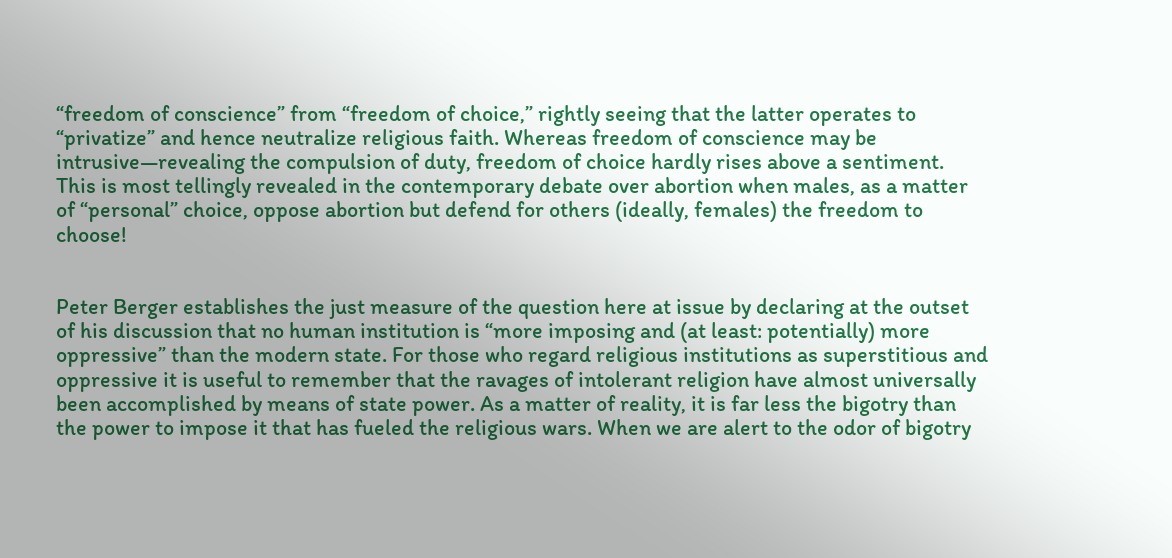“freedom of conscience” from “freedom of choice,” rightly seeing that the latter operates to “privatize” and hence neutralize religious faith. Whereas freedom of conscience may be intrusive—revealing the compulsion of duty, freedom of choice hardly rises above a sentiment. This is most tellingly revealed in the contemporary debate over abortion when males, as a matter of “personal” choice, oppose abortion but defend for others (ideally, females) the freedom to choose!


Peter Berger establishes the just measure of the question here at issue by declaring at the outset of his discussion that no human institution is “more imposing and (at least: potentially) more oppressive” than the modern state. For those who regard religious institutions as superstitious and oppressive it is useful to remember that the ravages of intolerant religion have almost universally been accomplished by means of state power. As a matter of reality, it is far less the bigotry than the power to impose it that has fueled the religious wars. When we are alert to the odor of bigotry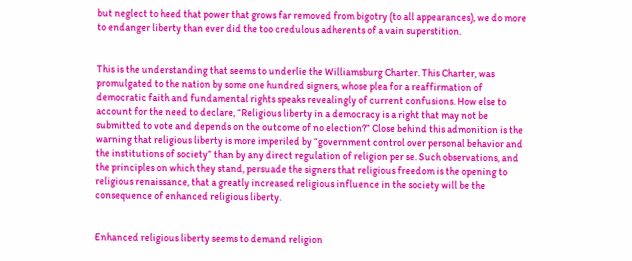but neglect to heed that power that grows far removed from bigotry (to all appearances), we do more to endanger liberty than ever did the too credulous adherents of a vain superstition.


This is the understanding that seems to underlie the Williamsburg Charter. This Charter, was promulgated to the nation by some one hundred signers, whose plea for a reaffirmation of democratic faith and fundamental rights speaks revealingly of current confusions. How else to account for the need to declare, “Religious liberty in a democracy is a right that may not be submitted to vote and depends on the outcome of no election?” Close behind this admonition is the warning that religious liberty is more imperiled by “government control over personal behavior and the institutions of society” than by any direct regulation of religion per se. Such observations, and the principles on which they stand, persuade the signers that religious freedom is the opening to religious renaissance, that a greatly increased religious influence in the society will be the consequence of enhanced religious liberty.


Enhanced religious liberty seems to demand religion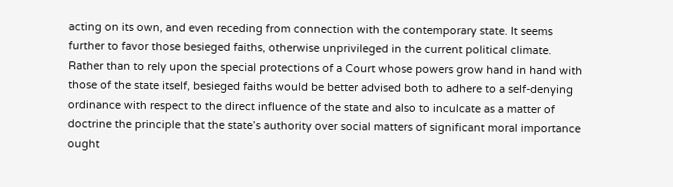acting on its own, and even receding from connection with the contemporary state. It seems further to favor those besieged faiths, otherwise unprivileged in the current political climate. Rather than to rely upon the special protections of a Court whose powers grow hand in hand with those of the state itself, besieged faiths would be better advised both to adhere to a self-denying ordinance with respect to the direct influence of the state and also to inculcate as a matter of doctrine the principle that the state’s authority over social matters of significant moral importance ought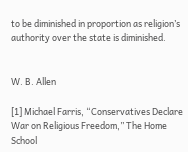to be diminished in proportion as religion’s authority over the state is diminished.


W. B. Allen

[1] Michael Farris, “Conservatives Declare War on Religious Freedom,” The Home School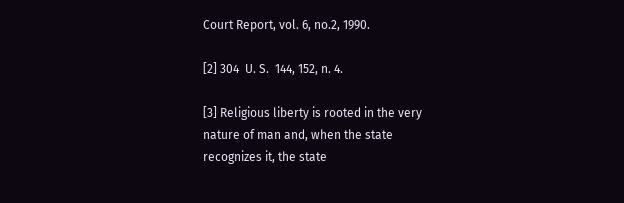Court Report, vol. 6, no.2, 1990.

[2] 304  U. S.  144, 152, n. 4.

[3] Religious liberty is rooted in the very nature of man and, when the state recognizes it, the state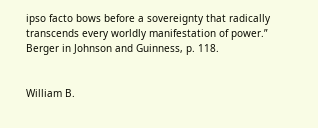ipso facto bows before a sovereignty that radically transcends every worldly manifestation of power.” Berger in Johnson and Guinness, p. 118.


William B.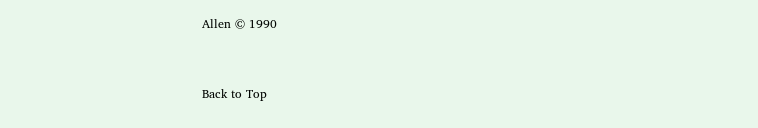Allen © 1990


Back to Top